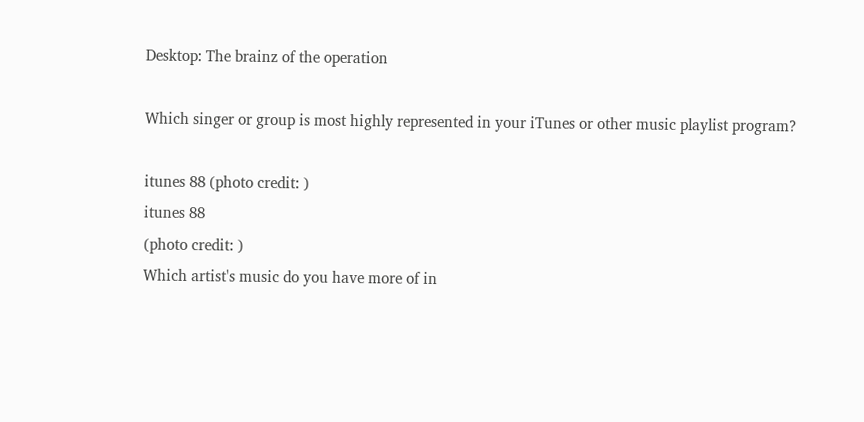Desktop: The brainz of the operation

Which singer or group is most highly represented in your iTunes or other music playlist program?

itunes 88 (photo credit: )
itunes 88
(photo credit: )
Which artist's music do you have more of in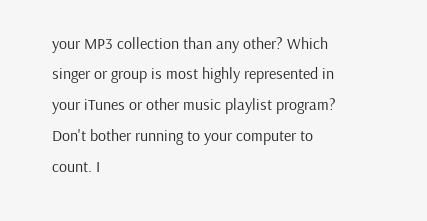your MP3 collection than any other? Which singer or group is most highly represented in your iTunes or other music playlist program? Don't bother running to your computer to count. I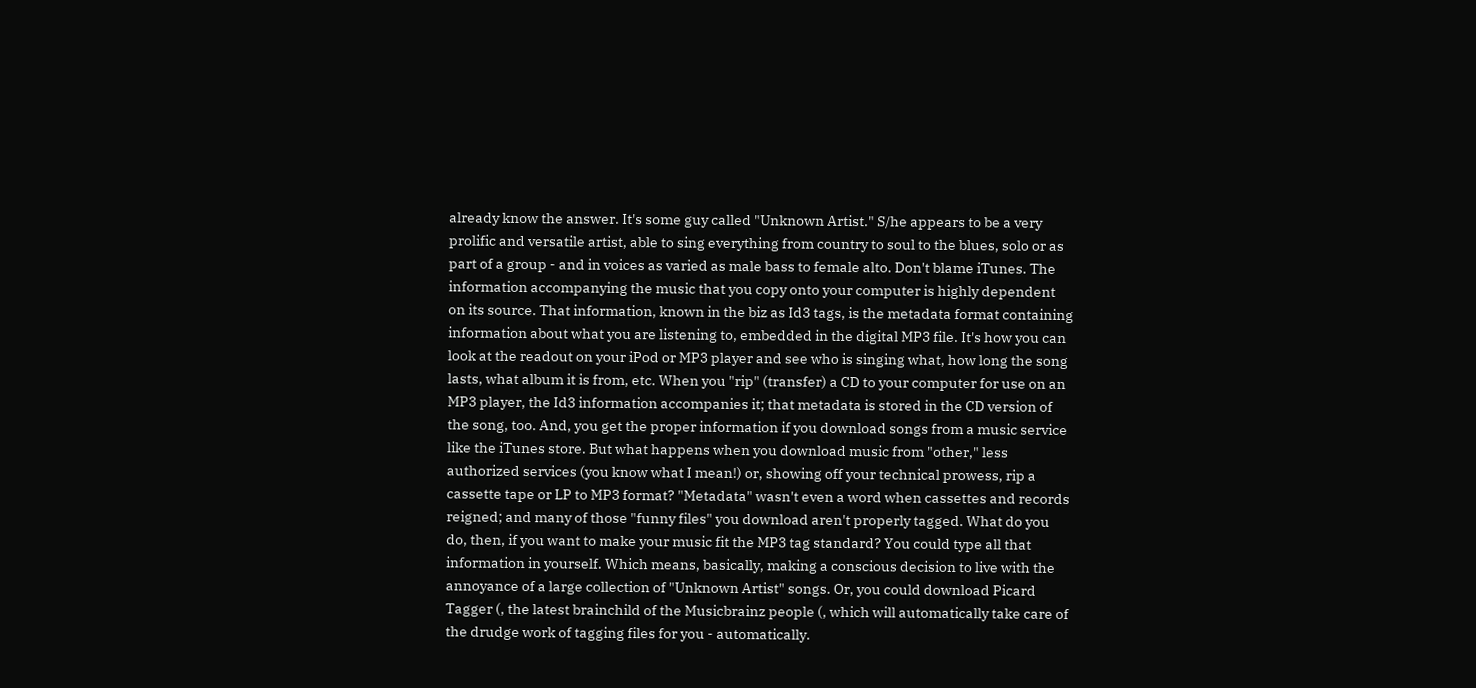already know the answer. It's some guy called "Unknown Artist." S/he appears to be a very prolific and versatile artist, able to sing everything from country to soul to the blues, solo or as part of a group - and in voices as varied as male bass to female alto. Don't blame iTunes. The information accompanying the music that you copy onto your computer is highly dependent on its source. That information, known in the biz as Id3 tags, is the metadata format containing information about what you are listening to, embedded in the digital MP3 file. It's how you can look at the readout on your iPod or MP3 player and see who is singing what, how long the song lasts, what album it is from, etc. When you "rip" (transfer) a CD to your computer for use on an MP3 player, the Id3 information accompanies it; that metadata is stored in the CD version of the song, too. And, you get the proper information if you download songs from a music service like the iTunes store. But what happens when you download music from "other," less authorized services (you know what I mean!) or, showing off your technical prowess, rip a cassette tape or LP to MP3 format? "Metadata" wasn't even a word when cassettes and records reigned; and many of those "funny files" you download aren't properly tagged. What do you do, then, if you want to make your music fit the MP3 tag standard? You could type all that information in yourself. Which means, basically, making a conscious decision to live with the annoyance of a large collection of "Unknown Artist" songs. Or, you could download Picard Tagger (, the latest brainchild of the Musicbrainz people (, which will automatically take care of the drudge work of tagging files for you - automatically.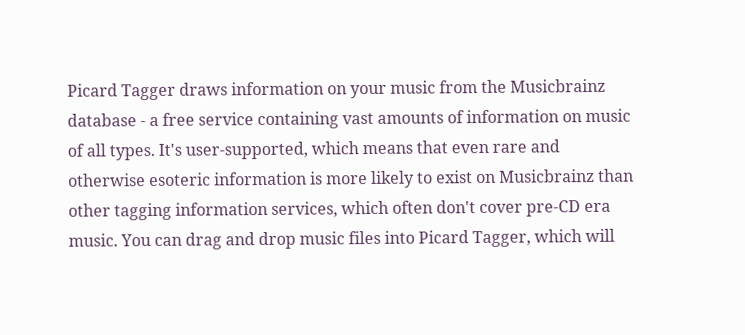Picard Tagger draws information on your music from the Musicbrainz database - a free service containing vast amounts of information on music of all types. It's user-supported, which means that even rare and otherwise esoteric information is more likely to exist on Musicbrainz than other tagging information services, which often don't cover pre-CD era music. You can drag and drop music files into Picard Tagger, which will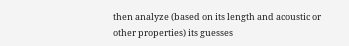then analyze (based on its length and acoustic or other properties) its guesses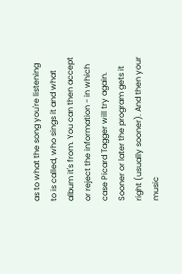as to what the song you're listening to is called, who sings it and what album it's from. You can then accept or reject the information - in which case Picard Tagger will try again. Sooner or later the program gets it right (usually sooner). And then your music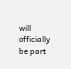will officially be part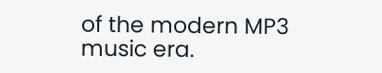of the modern MP3 music era.